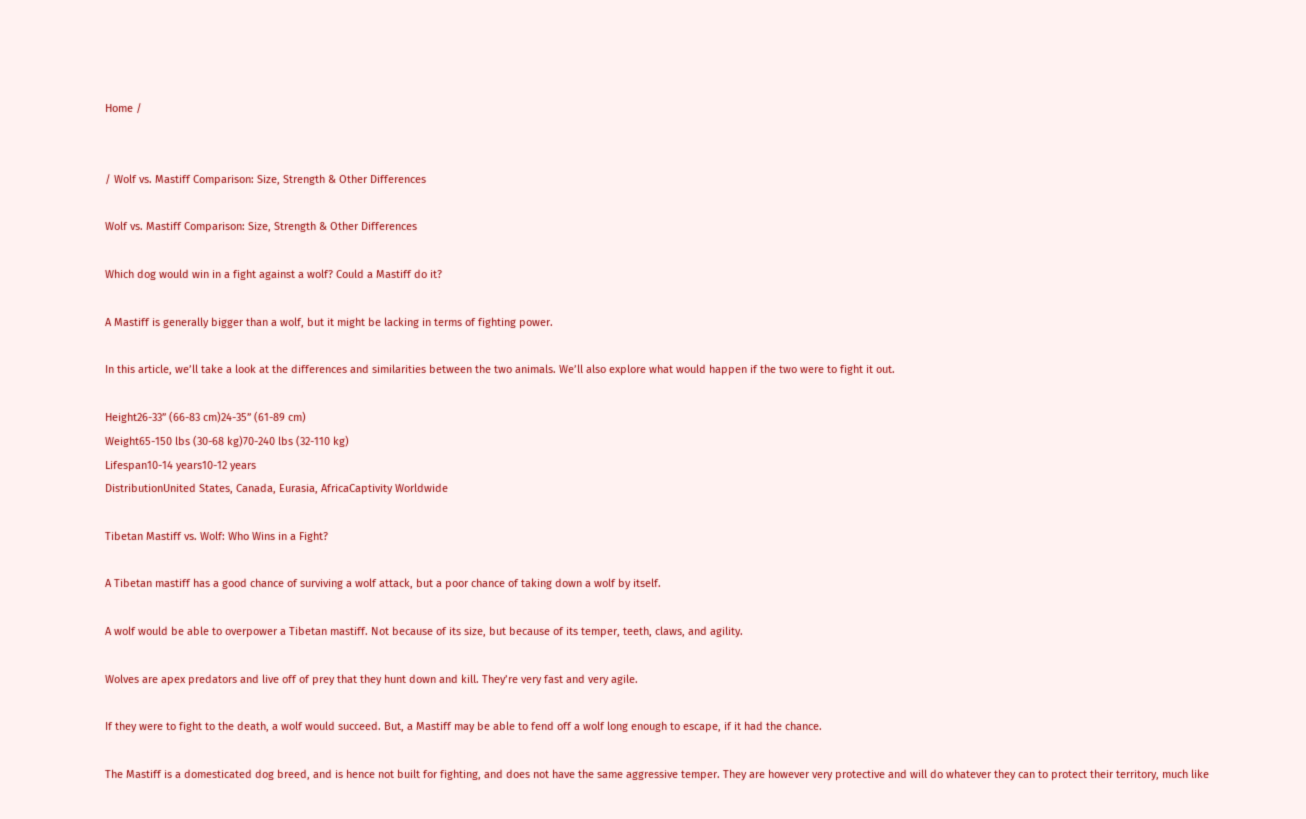Home /


/ Wolf vs. Mastiff Comparison: Size, Strength & Other Differences

Wolf vs. Mastiff Comparison: Size, Strength & Other Differences

Which dog would win in a fight against a wolf? Could a Mastiff do it?

A Mastiff is generally bigger than a wolf, but it might be lacking in terms of fighting power.

In this article, we’ll take a look at the differences and similarities between the two animals. We’ll also explore what would happen if the two were to fight it out.

Height26-33” (66-83 cm)24-35” (61-89 cm)
Weight65-150 lbs (30-68 kg)70-240 lbs (32-110 kg)
Lifespan10-14 years10-12 years
DistributionUnited States, Canada, Eurasia, AfricaCaptivity Worldwide

Tibetan Mastiff vs. Wolf: Who Wins in a Fight?

A Tibetan mastiff has a good chance of surviving a wolf attack, but a poor chance of taking down a wolf by itself.

A wolf would be able to overpower a Tibetan mastiff. Not because of its size, but because of its temper, teeth, claws, and agility.

Wolves are apex predators and live off of prey that they hunt down and kill. They’re very fast and very agile.

If they were to fight to the death, a wolf would succeed. But, a Mastiff may be able to fend off a wolf long enough to escape, if it had the chance.

The Mastiff is a domesticated dog breed, and is hence not built for fighting, and does not have the same aggressive temper. They are however very protective and will do whatever they can to protect their territory, much like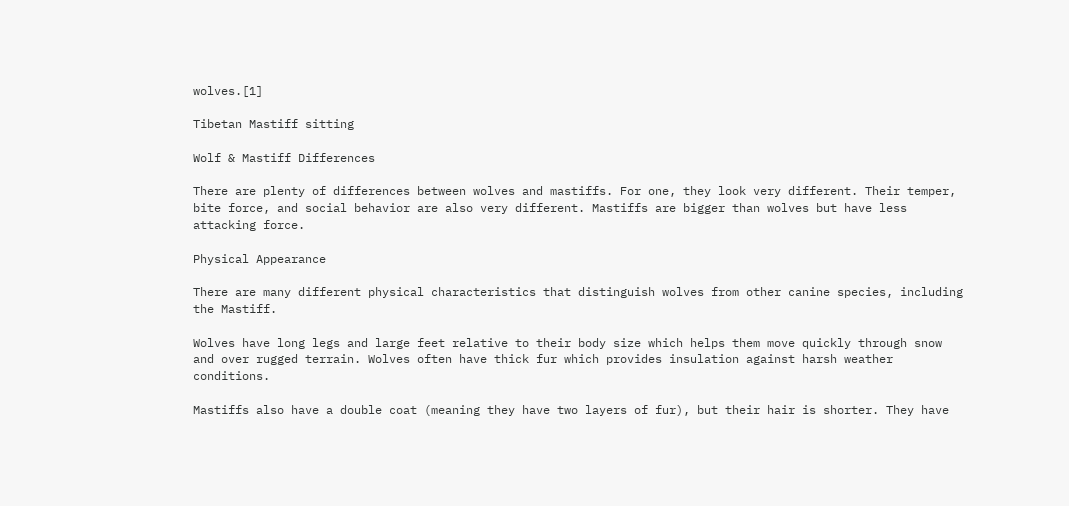wolves.[1]

Tibetan Mastiff sitting

Wolf & Mastiff Differences

There are plenty of differences between wolves and mastiffs. For one, they look very different. Their temper, bite force, and social behavior are also very different. Mastiffs are bigger than wolves but have less attacking force.

Physical Appearance

There are many different physical characteristics that distinguish wolves from other canine species, including the Mastiff.

Wolves have long legs and large feet relative to their body size which helps them move quickly through snow and over rugged terrain. Wolves often have thick fur which provides insulation against harsh weather conditions.

Mastiffs also have a double coat (meaning they have two layers of fur), but their hair is shorter. They have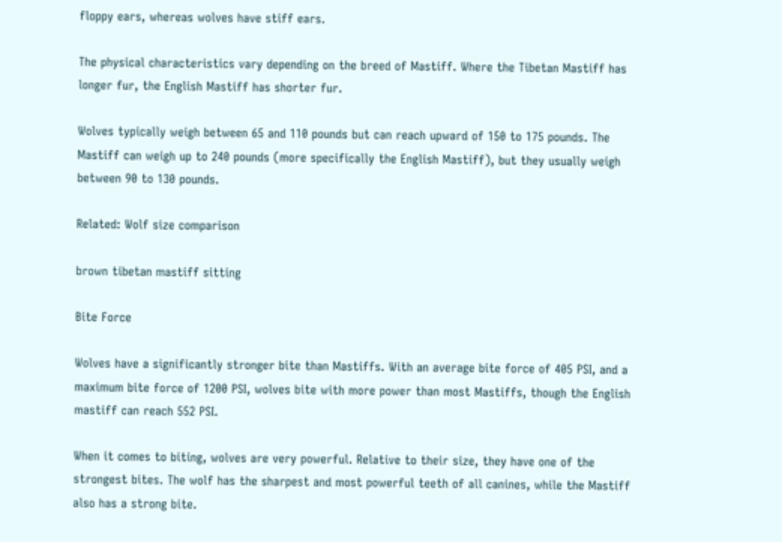floppy ears, whereas wolves have stiff ears.

The physical characteristics vary depending on the breed of Mastiff. Where the Tibetan Mastiff has longer fur, the English Mastiff has shorter fur.

Wolves typically weigh between 65 and 110 pounds but can reach upward of 150 to 175 pounds. The Mastiff can weigh up to 240 pounds (more specifically the English Mastiff), but they usually weigh between 90 to 130 pounds.

Related: Wolf size comparison

brown tibetan mastiff sitting

Bite Force

Wolves have a significantly stronger bite than Mastiffs. With an average bite force of 405 PSI, and a maximum bite force of 1200 PSI, wolves bite with more power than most Mastiffs, though the English mastiff can reach 552 PSI.

When it comes to biting, wolves are very powerful. Relative to their size, they have one of the strongest bites. The wolf has the sharpest and most powerful teeth of all canines, while the Mastiff also has a strong bite.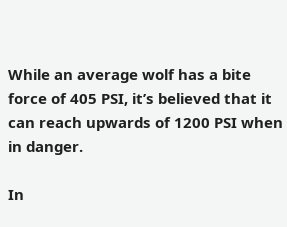While an average wolf has a bite force of 405 PSI, it’s believed that it can reach upwards of 1200 PSI when in danger.

In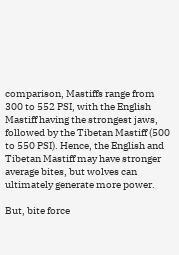comparison, Mastiffs range from 300 to 552 PSI, with the English Mastiff having the strongest jaws, followed by the Tibetan Mastiff (500 to 550 PSI). Hence, the English and Tibetan Mastiff may have stronger average bites, but wolves can ultimately generate more power.

But, bite force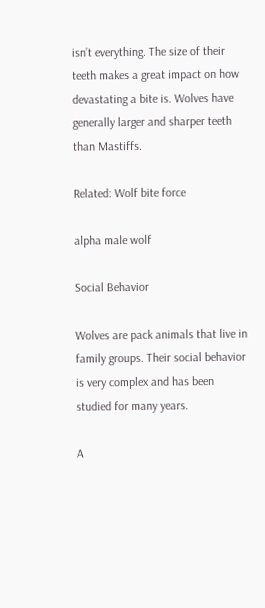isn’t everything. The size of their teeth makes a great impact on how devastating a bite is. Wolves have generally larger and sharper teeth than Mastiffs.

Related: Wolf bite force

alpha male wolf

Social Behavior

Wolves are pack animals that live in family groups. Their social behavior is very complex and has been studied for many years.

A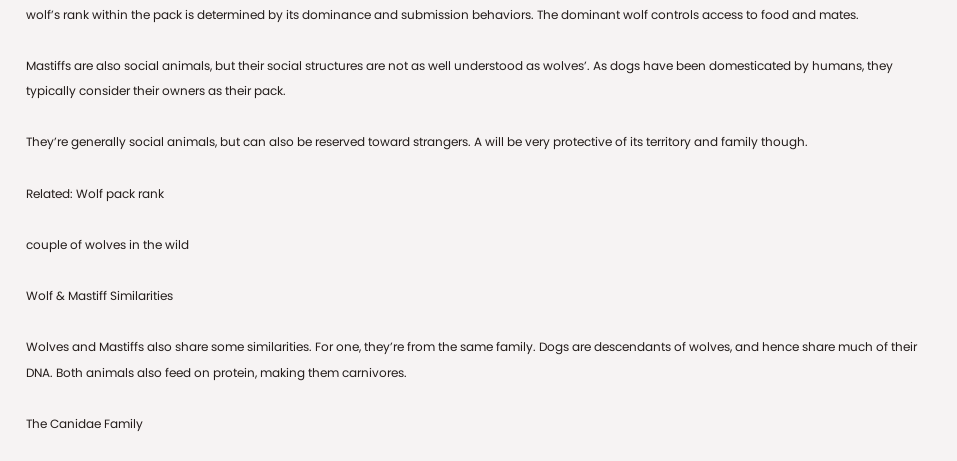wolf’s rank within the pack is determined by its dominance and submission behaviors. The dominant wolf controls access to food and mates.

Mastiffs are also social animals, but their social structures are not as well understood as wolves’. As dogs have been domesticated by humans, they typically consider their owners as their pack.

They’re generally social animals, but can also be reserved toward strangers. A will be very protective of its territory and family though.

Related: Wolf pack rank

couple of wolves in the wild

Wolf & Mastiff Similarities

Wolves and Mastiffs also share some similarities. For one, they’re from the same family. Dogs are descendants of wolves, and hence share much of their DNA. Both animals also feed on protein, making them carnivores.

The Canidae Family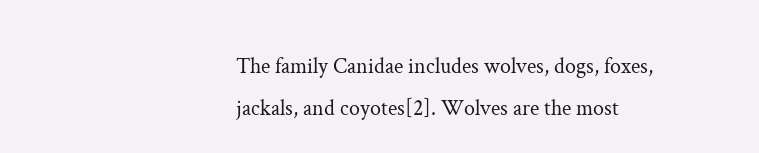The family Canidae includes wolves, dogs, foxes, jackals, and coyotes[2]. Wolves are the most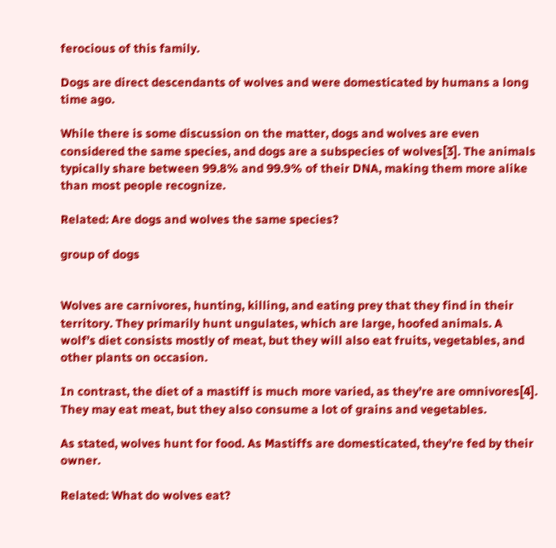ferocious of this family.

Dogs are direct descendants of wolves and were domesticated by humans a long time ago.

While there is some discussion on the matter, dogs and wolves are even considered the same species, and dogs are a subspecies of wolves[3]. The animals typically share between 99.8% and 99.9% of their DNA, making them more alike than most people recognize.

Related: Are dogs and wolves the same species?

group of dogs


Wolves are carnivores, hunting, killing, and eating prey that they find in their territory. They primarily hunt ungulates, which are large, hoofed animals. A wolf’s diet consists mostly of meat, but they will also eat fruits, vegetables, and other plants on occasion.

In contrast, the diet of a mastiff is much more varied, as they’re are omnivores[4]. They may eat meat, but they also consume a lot of grains and vegetables.

As stated, wolves hunt for food. As Mastiffs are domesticated, they’re fed by their owner.

Related: What do wolves eat?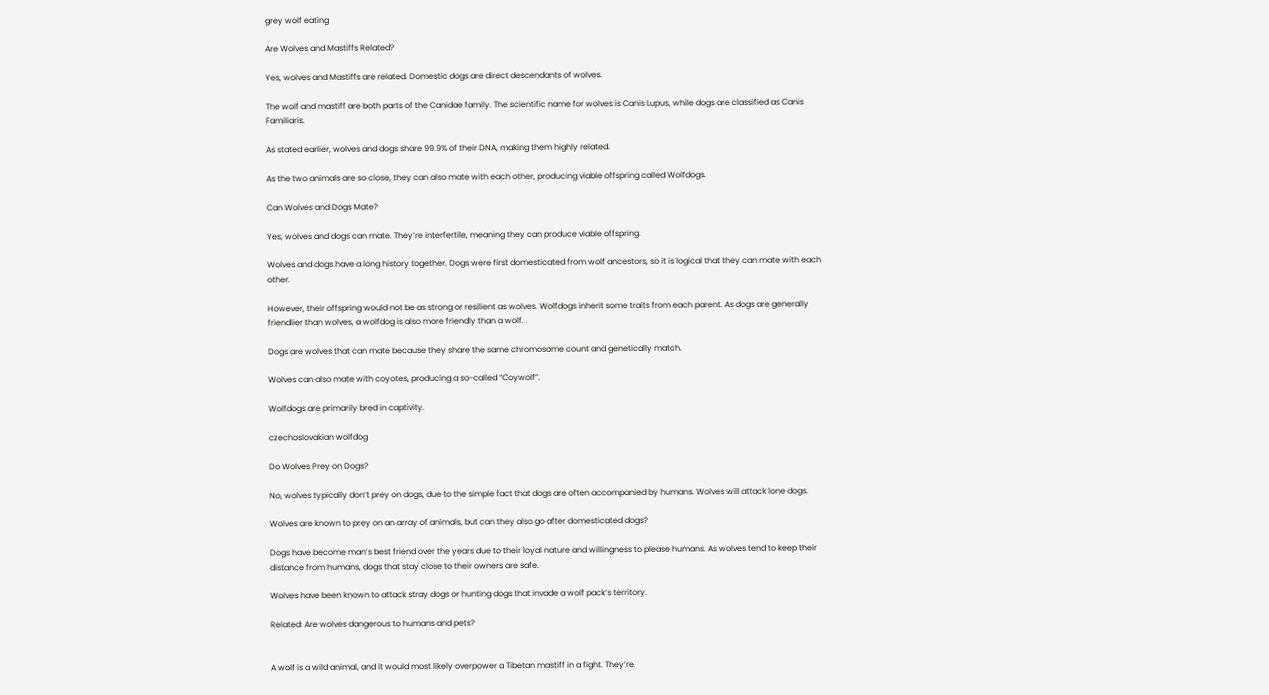grey wolf eating

Are Wolves and Mastiffs Related?

Yes, wolves and Mastiffs are related. Domestic dogs are direct descendants of wolves.

The wolf and mastiff are both parts of the Canidae family. The scientific name for wolves is Canis Lupus, while dogs are classified as Canis Familiaris.

As stated earlier, wolves and dogs share 99.9% of their DNA, making them highly related.

As the two animals are so close, they can also mate with each other, producing viable offspring called Wolfdogs.

Can Wolves and Dogs Mate?

Yes, wolves and dogs can mate. They’re interfertile, meaning they can produce viable offspring.

Wolves and dogs have a long history together. Dogs were first domesticated from wolf ancestors, so it is logical that they can mate with each other.

However, their offspring would not be as strong or resilient as wolves. Wolfdogs inherit some traits from each parent. As dogs are generally friendlier than wolves, a wolfdog is also more friendly than a wolf.

Dogs are wolves that can mate because they share the same chromosome count and genetically match.

Wolves can also mate with coyotes, producing a so-called “Coywolf”.

Wolfdogs are primarily bred in captivity.

czechoslovakian wolfdog

Do Wolves Prey on Dogs?

No, wolves typically don’t prey on dogs, due to the simple fact that dogs are often accompanied by humans. Wolves will attack lone dogs.

Wolves are known to prey on an array of animals, but can they also go after domesticated dogs?

Dogs have become man’s best friend over the years due to their loyal nature and willingness to please humans. As wolves tend to keep their distance from humans, dogs that stay close to their owners are safe.

Wolves have been known to attack stray dogs or hunting dogs that invade a wolf pack’s territory.

Related: Are wolves dangerous to humans and pets?


A wolf is a wild animal, and it would most likely overpower a Tibetan mastiff in a fight. They’re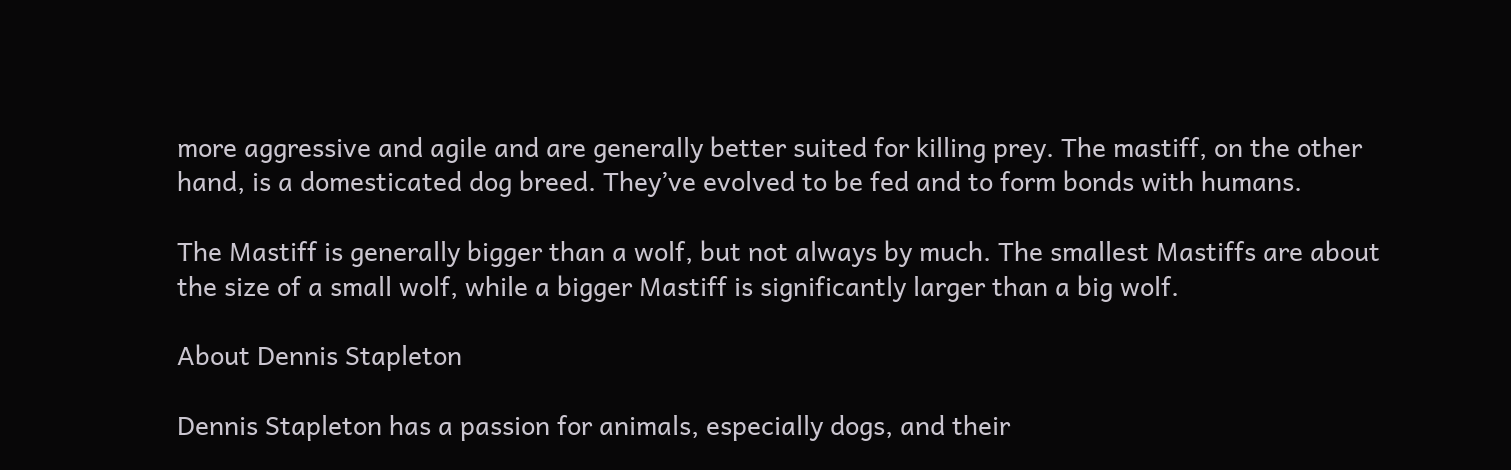more aggressive and agile and are generally better suited for killing prey. The mastiff, on the other hand, is a domesticated dog breed. They’ve evolved to be fed and to form bonds with humans.

The Mastiff is generally bigger than a wolf, but not always by much. The smallest Mastiffs are about the size of a small wolf, while a bigger Mastiff is significantly larger than a big wolf.

About Dennis Stapleton

Dennis Stapleton has a passion for animals, especially dogs, and their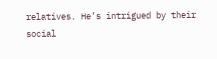relatives. He’s intrigued by their social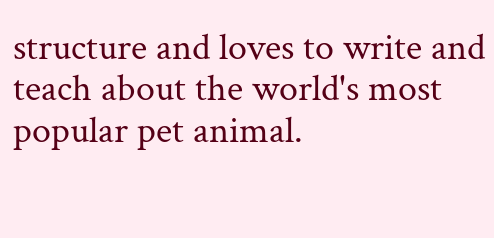structure and loves to write and teach about the world's most popular pet animal.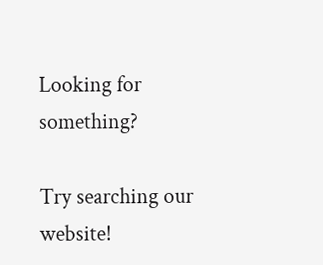Looking for something?

Try searching our website!